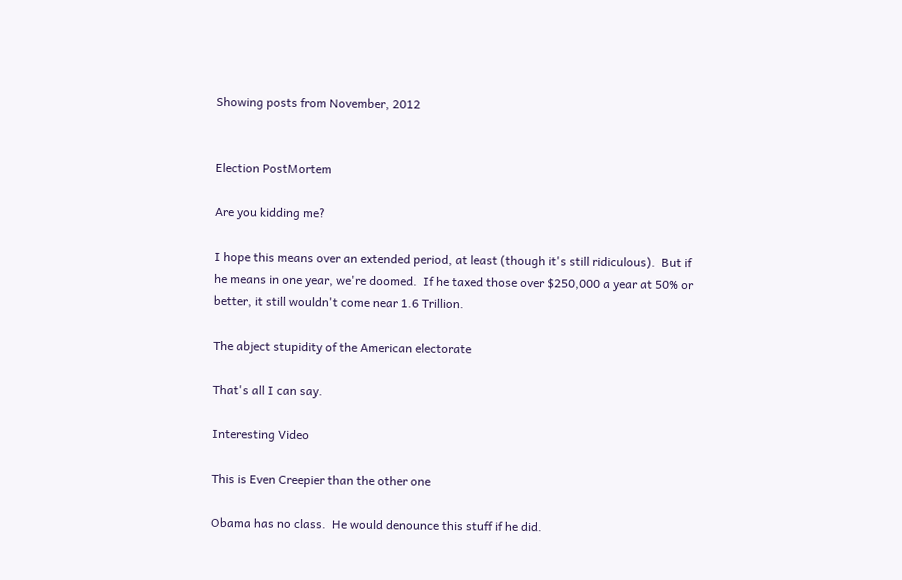Showing posts from November, 2012


Election PostMortem

Are you kidding me?

I hope this means over an extended period, at least (though it's still ridiculous).  But if he means in one year, we're doomed.  If he taxed those over $250,000 a year at 50% or better, it still wouldn't come near 1.6 Trillion.

The abject stupidity of the American electorate

That's all I can say.

Interesting Video

This is Even Creepier than the other one

Obama has no class.  He would denounce this stuff if he did.